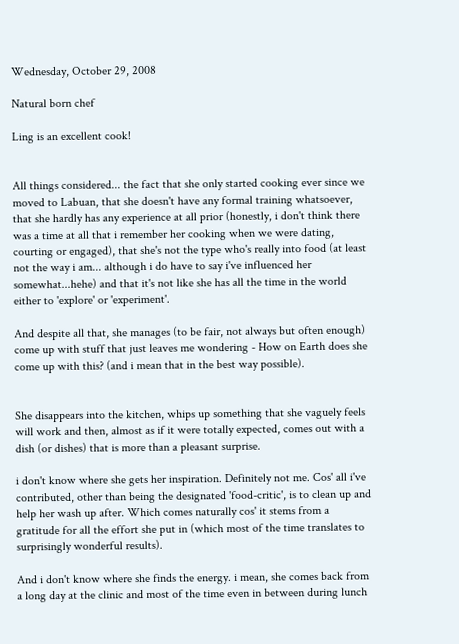Wednesday, October 29, 2008

Natural born chef

Ling is an excellent cook!


All things considered... the fact that she only started cooking ever since we moved to Labuan, that she doesn't have any formal training whatsoever, that she hardly has any experience at all prior (honestly, i don't think there was a time at all that i remember her cooking when we were dating, courting or engaged), that she's not the type who's really into food (at least not the way i am... although i do have to say i've influenced her somewhat...hehe) and that it's not like she has all the time in the world either to 'explore' or 'experiment'.

And despite all that, she manages (to be fair, not always but often enough) come up with stuff that just leaves me wondering - How on Earth does she come up with this? (and i mean that in the best way possible).


She disappears into the kitchen, whips up something that she vaguely feels will work and then, almost as if it were totally expected, comes out with a dish (or dishes) that is more than a pleasant surprise.

i don't know where she gets her inspiration. Definitely not me. Cos' all i've contributed, other than being the designated 'food-critic', is to clean up and help her wash up after. Which comes naturally cos' it stems from a gratitude for all the effort she put in (which most of the time translates to surprisingly wonderful results).

And i don't know where she finds the energy. i mean, she comes back from a long day at the clinic and most of the time even in between during lunch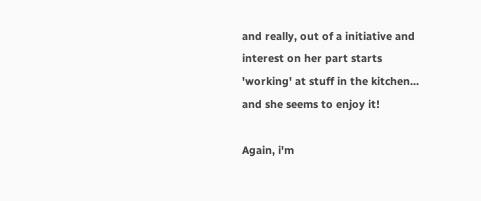and really, out of a initiative and interest on her part starts 'working' at stuff in the kitchen... and she seems to enjoy it!

Again, i'm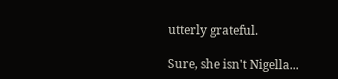utterly grateful.

Sure, she isn't Nigella...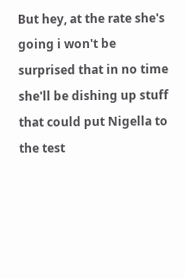But hey, at the rate she's going i won't be surprised that in no time she'll be dishing up stuff that could put Nigella to the test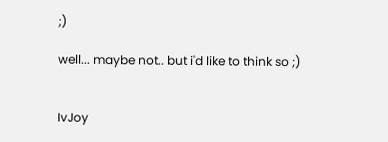;)

well... maybe not.. but i'd like to think so ;)


IvJoy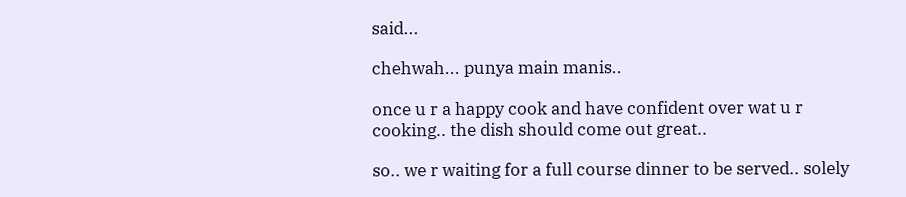said...

chehwah... punya main manis..

once u r a happy cook and have confident over wat u r cooking.. the dish should come out great..

so.. we r waiting for a full course dinner to be served.. solely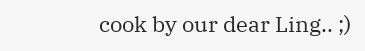cook by our dear Ling.. ;)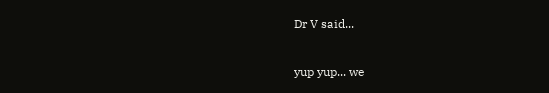Dr V said...

yup yup... we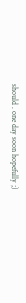should . one day soon hopefully ;)